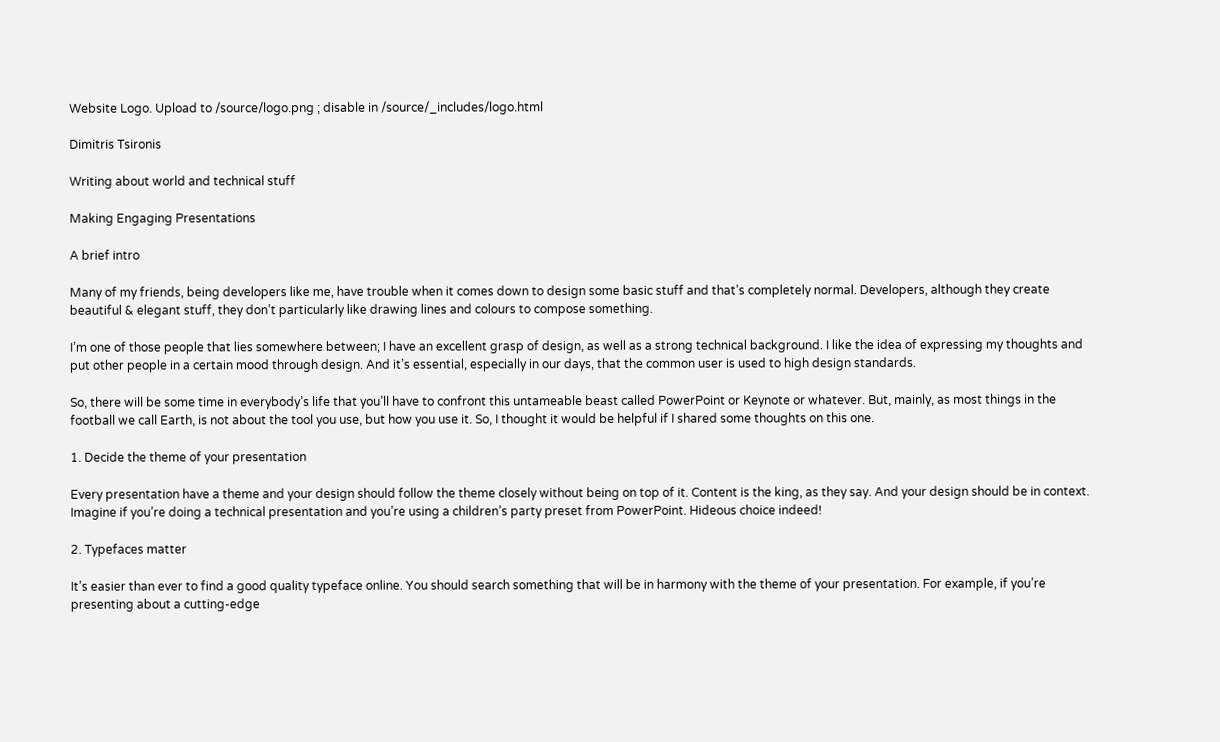Website Logo. Upload to /source/logo.png ; disable in /source/_includes/logo.html

Dimitris Tsironis

Writing about world and technical stuff

Making Engaging Presentations

A brief intro

Many of my friends, being developers like me, have trouble when it comes down to design some basic stuff and that’s completely normal. Developers, although they create beautiful & elegant stuff, they don’t particularly like drawing lines and colours to compose something.

I’m one of those people that lies somewhere between; I have an excellent grasp of design, as well as a strong technical background. I like the idea of expressing my thoughts and put other people in a certain mood through design. And it’s essential, especially in our days, that the common user is used to high design standards.

So, there will be some time in everybody’s life that you’ll have to confront this untameable beast called PowerPoint or Keynote or whatever. But, mainly, as most things in the football we call Earth, is not about the tool you use, but how you use it. So, I thought it would be helpful if I shared some thoughts on this one.

1. Decide the theme of your presentation

Every presentation have a theme and your design should follow the theme closely without being on top of it. Content is the king, as they say. And your design should be in context. Imagine if you’re doing a technical presentation and you’re using a children’s party preset from PowerPoint. Hideous choice indeed!

2. Typefaces matter

It’s easier than ever to find a good quality typeface online. You should search something that will be in harmony with the theme of your presentation. For example, if you’re presenting about a cutting-edge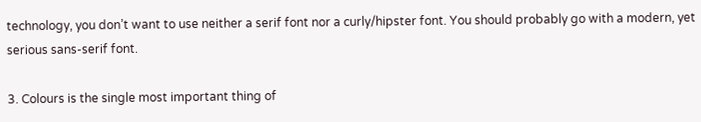technology, you don’t want to use neither a serif font nor a curly/hipster font. You should probably go with a modern, yet serious sans-serif font.

3. Colours is the single most important thing of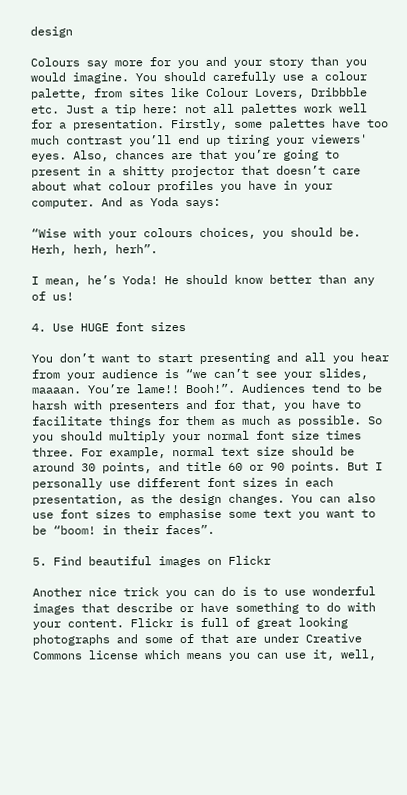design

Colours say more for you and your story than you would imagine. You should carefully use a colour palette, from sites like Colour Lovers, Dribbble etc. Just a tip here: not all palettes work well for a presentation. Firstly, some palettes have too much contrast you’ll end up tiring your viewers' eyes. Also, chances are that you’re going to present in a shitty projector that doesn’t care about what colour profiles you have in your computer. And as Yoda says:

“Wise with your colours choices, you should be. Herh, herh, herh”.

I mean, he’s Yoda! He should know better than any of us!

4. Use HUGE font sizes

You don’t want to start presenting and all you hear from your audience is “we can’t see your slides, maaaan. You’re lame!! Booh!”. Audiences tend to be harsh with presenters and for that, you have to facilitate things for them as much as possible. So you should multiply your normal font size times three. For example, normal text size should be around 30 points, and title 60 or 90 points. But I personally use different font sizes in each presentation, as the design changes. You can also use font sizes to emphasise some text you want to be “boom! in their faces”.

5. Find beautiful images on Flickr

Another nice trick you can do is to use wonderful images that describe or have something to do with your content. Flickr is full of great looking photographs and some of that are under Creative Commons license which means you can use it, well,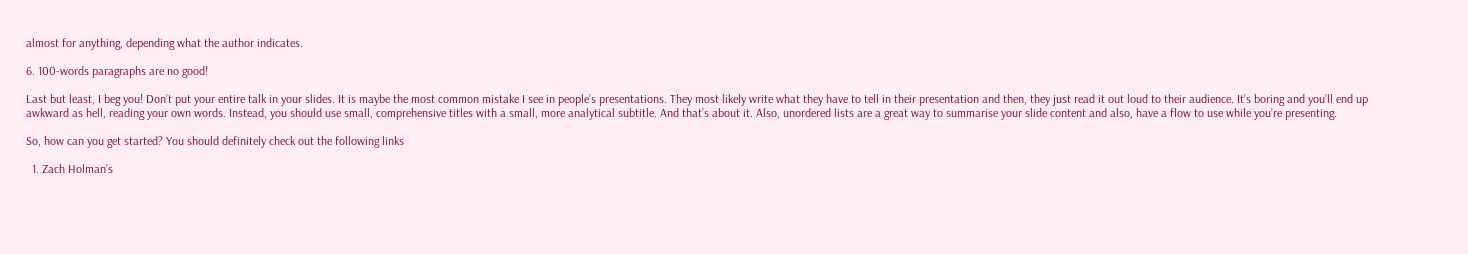almost for anything, depending what the author indicates.

6. 100-words paragraphs are no good!

Last but least, I beg you! Don’t put your entire talk in your slides. It is maybe the most common mistake I see in people’s presentations. They most likely write what they have to tell in their presentation and then, they just read it out loud to their audience. It’s boring and you’ll end up awkward as hell, reading your own words. Instead, you should use small, comprehensive titles with a small, more analytical subtitle. And that’s about it. Also, unordered lists are a great way to summarise your slide content and also, have a flow to use while you’re presenting.

So, how can you get started? You should definitely check out the following links

  1. Zach Holman’s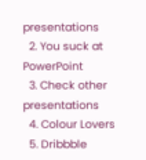presentations
  2. You suck at PowerPoint
  3. Check other presentations
  4. Colour Lovers
  5. Dribbble